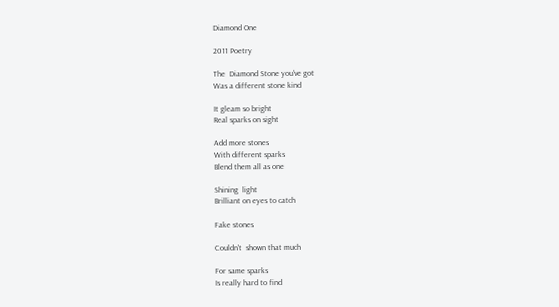Diamond One

2011 Poetry

The  Diamond Stone you've got
Was a different stone kind

It gleam so bright
Real sparks on sight

Add more stones
With different sparks
Blend them all as one

Shining  light
Brilliant on eyes to catch

Fake stones

Couldn't  shown that much

For same sparks
Is really hard to find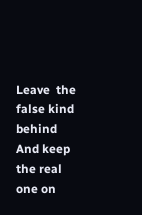Leave  the false kind behind
And keep the real one on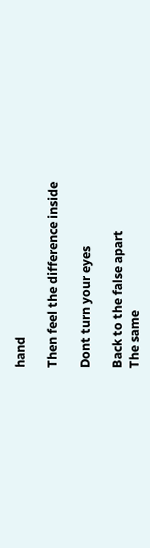hand

Then feel the difference inside

Dont turn your eyes

Back to the false apart
The same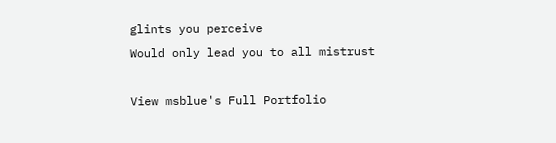glints you perceive
Would only lead you to all mistrust

View msblue's Full Portfolio